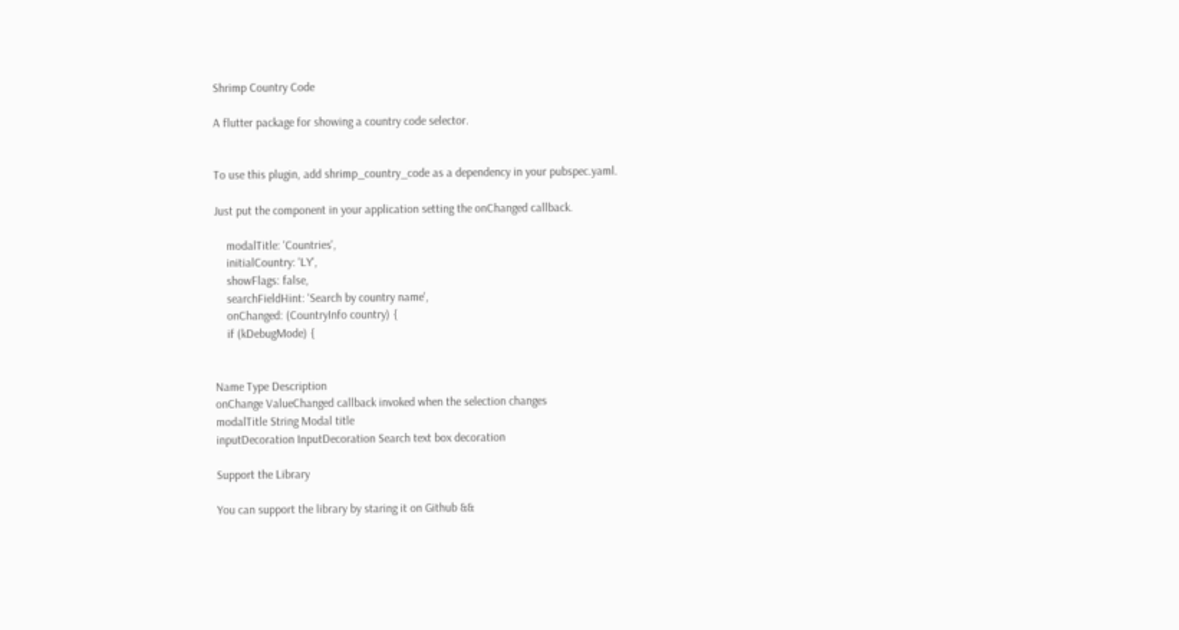Shrimp Country Code

A flutter package for showing a country code selector.


To use this plugin, add shrimp_country_code as a dependency in your pubspec.yaml.

Just put the component in your application setting the onChanged callback.

    modalTitle: 'Countries',
    initialCountry: 'LY',
    showFlags: false,
    searchFieldHint: 'Search by country name',
    onChanged: (CountryInfo country) {
    if (kDebugMode) {


Name Type Description
onChange ValueChanged callback invoked when the selection changes
modalTitle String Modal title
inputDecoration InputDecoration Search text box decoration

Support the Library

You can support the library by staring it on Github &&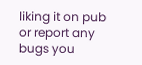liking it on pub or report any bugs you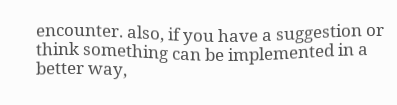encounter. also, if you have a suggestion or think something can be implemented in a better way,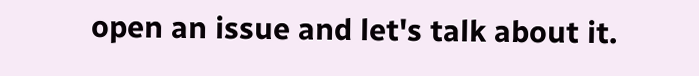open an issue and let's talk about it.